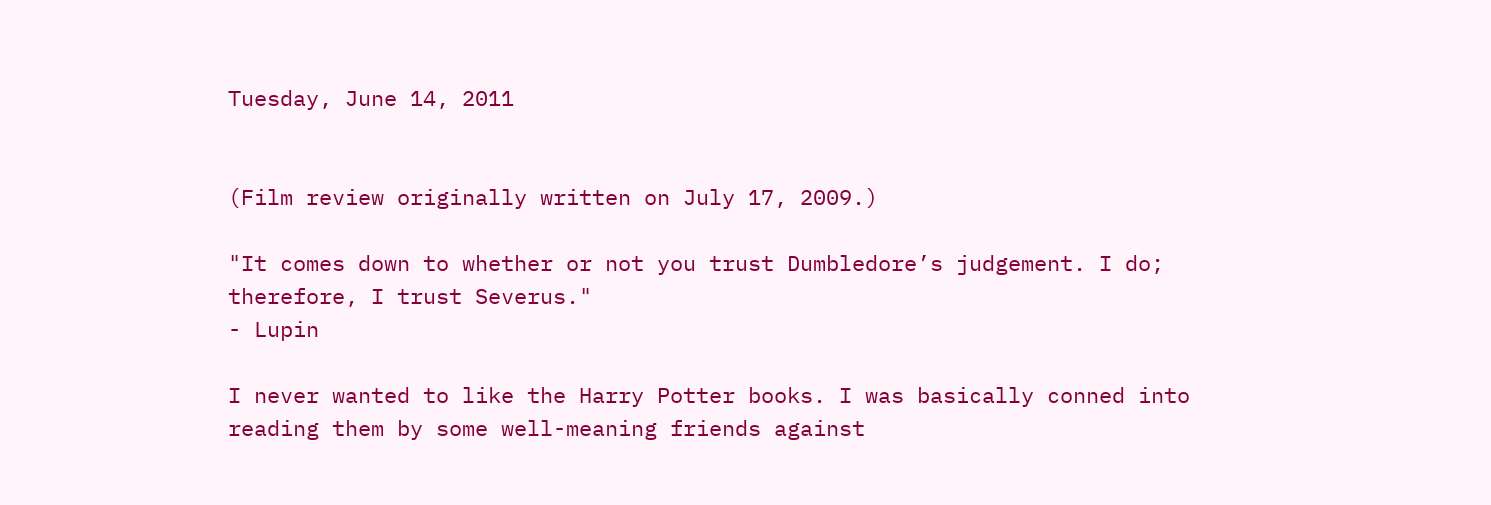Tuesday, June 14, 2011


(Film review originally written on July 17, 2009.)

"It comes down to whether or not you trust Dumbledore’s judgement. I do; therefore, I trust Severus."
- Lupin

I never wanted to like the Harry Potter books. I was basically conned into reading them by some well-meaning friends against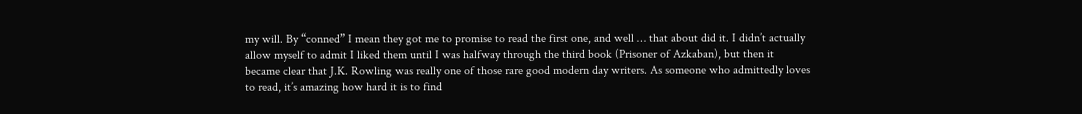my will. By “conned” I mean they got me to promise to read the first one, and well … that about did it. I didn’t actually allow myself to admit I liked them until I was halfway through the third book (Prisoner of Azkaban), but then it became clear that J.K. Rowling was really one of those rare good modern day writers. As someone who admittedly loves to read, it’s amazing how hard it is to find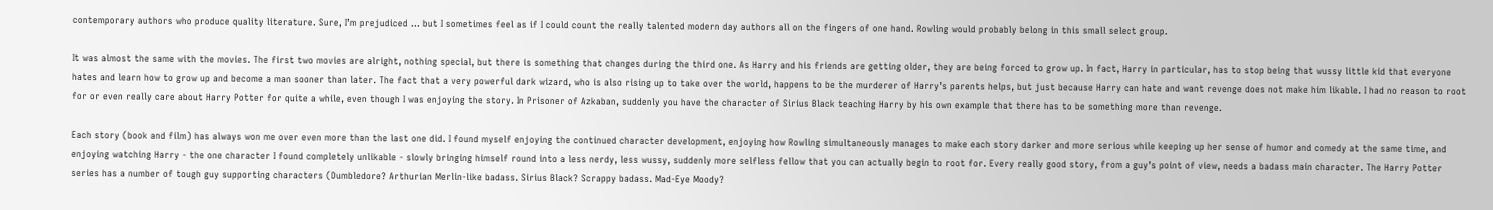contemporary authors who produce quality literature. Sure, I’m prejudiced … but I sometimes feel as if I could count the really talented modern day authors all on the fingers of one hand. Rowling would probably belong in this small select group.

It was almost the same with the movies. The first two movies are alright, nothing special, but there is something that changes during the third one. As Harry and his friends are getting older, they are being forced to grow up. In fact, Harry in particular, has to stop being that wussy little kid that everyone hates and learn how to grow up and become a man sooner than later. The fact that a very powerful dark wizard, who is also rising up to take over the world, happens to be the murderer of Harry’s parents helps, but just because Harry can hate and want revenge does not make him likable. I had no reason to root for or even really care about Harry Potter for quite a while, even though I was enjoying the story. In Prisoner of Azkaban, suddenly you have the character of Sirius Black teaching Harry by his own example that there has to be something more than revenge.

Each story (book and film) has always won me over even more than the last one did. I found myself enjoying the continued character development, enjoying how Rowling simultaneously manages to make each story darker and more serious while keeping up her sense of humor and comedy at the same time, and enjoying watching Harry - the one character I found completely unlikable - slowly bringing himself round into a less nerdy, less wussy, suddenly more selfless fellow that you can actually begin to root for. Every really good story, from a guy’s point of view, needs a badass main character. The Harry Potter series has a number of tough guy supporting characters (Dumbledore? Arthurian Merlin-like badass. Sirius Black? Scrappy badass. Mad-Eye Moody?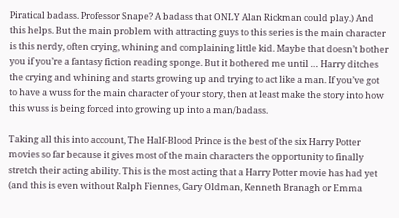Piratical badass. Professor Snape? A badass that ONLY Alan Rickman could play.) And this helps. But the main problem with attracting guys to this series is the main character is this nerdy, often crying, whining and complaining little kid. Maybe that doesn’t bother you if you’re a fantasy fiction reading sponge. But it bothered me until … Harry ditches the crying and whining and starts growing up and trying to act like a man. If you’ve got to have a wuss for the main character of your story, then at least make the story into how this wuss is being forced into growing up into a man/badass.

Taking all this into account, The Half-Blood Prince is the best of the six Harry Potter movies so far because it gives most of the main characters the opportunity to finally stretch their acting ability. This is the most acting that a Harry Potter movie has had yet (and this is even without Ralph Fiennes, Gary Oldman, Kenneth Branagh or Emma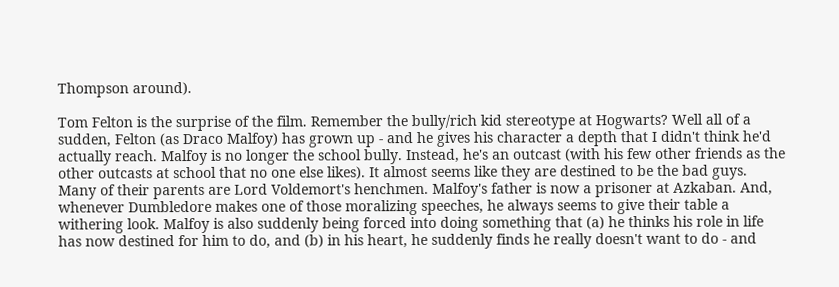Thompson around).

Tom Felton is the surprise of the film. Remember the bully/rich kid stereotype at Hogwarts? Well all of a sudden, Felton (as Draco Malfoy) has grown up - and he gives his character a depth that I didn't think he'd actually reach. Malfoy is no longer the school bully. Instead, he's an outcast (with his few other friends as the other outcasts at school that no one else likes). It almost seems like they are destined to be the bad guys. Many of their parents are Lord Voldemort's henchmen. Malfoy's father is now a prisoner at Azkaban. And, whenever Dumbledore makes one of those moralizing speeches, he always seems to give their table a withering look. Malfoy is also suddenly being forced into doing something that (a) he thinks his role in life has now destined for him to do, and (b) in his heart, he suddenly finds he really doesn't want to do - and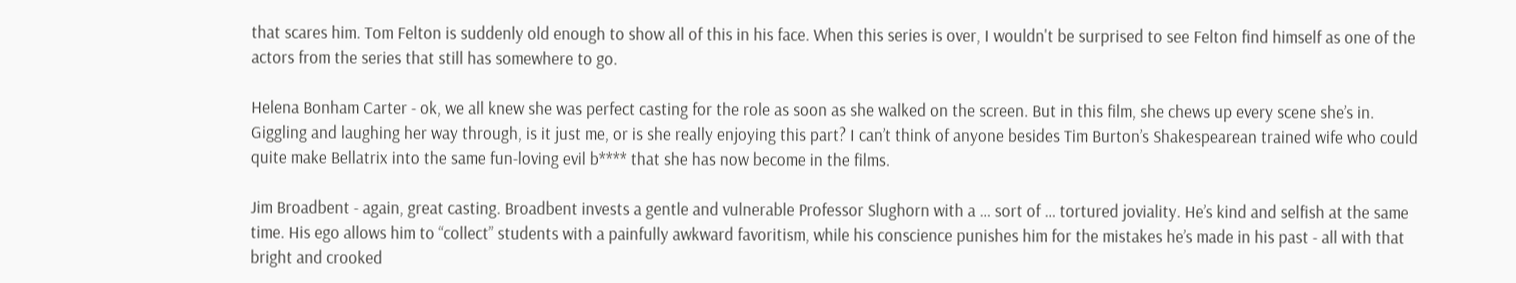that scares him. Tom Felton is suddenly old enough to show all of this in his face. When this series is over, I wouldn't be surprised to see Felton find himself as one of the actors from the series that still has somewhere to go.

Helena Bonham Carter - ok, we all knew she was perfect casting for the role as soon as she walked on the screen. But in this film, she chews up every scene she’s in. Giggling and laughing her way through, is it just me, or is she really enjoying this part? I can’t think of anyone besides Tim Burton’s Shakespearean trained wife who could quite make Bellatrix into the same fun-loving evil b**** that she has now become in the films.

Jim Broadbent - again, great casting. Broadbent invests a gentle and vulnerable Professor Slughorn with a … sort of … tortured joviality. He’s kind and selfish at the same time. His ego allows him to “collect” students with a painfully awkward favoritism, while his conscience punishes him for the mistakes he’s made in his past - all with that bright and crooked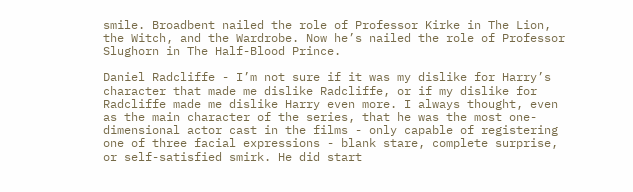smile. Broadbent nailed the role of Professor Kirke in The Lion, the Witch, and the Wardrobe. Now he’s nailed the role of Professor Slughorn in The Half-Blood Prince.

Daniel Radcliffe - I’m not sure if it was my dislike for Harry’s character that made me dislike Radcliffe, or if my dislike for Radcliffe made me dislike Harry even more. I always thought, even as the main character of the series, that he was the most one-dimensional actor cast in the films - only capable of registering one of three facial expressions - blank stare, complete surprise, or self-satisfied smirk. He did start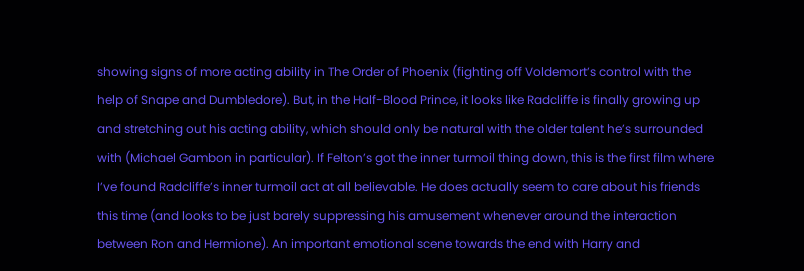showing signs of more acting ability in The Order of Phoenix (fighting off Voldemort’s control with the help of Snape and Dumbledore). But, in the Half-Blood Prince, it looks like Radcliffe is finally growing up and stretching out his acting ability, which should only be natural with the older talent he’s surrounded with (Michael Gambon in particular). If Felton’s got the inner turmoil thing down, this is the first film where I’ve found Radcliffe’s inner turmoil act at all believable. He does actually seem to care about his friends this time (and looks to be just barely suppressing his amusement whenever around the interaction between Ron and Hermione). An important emotional scene towards the end with Harry and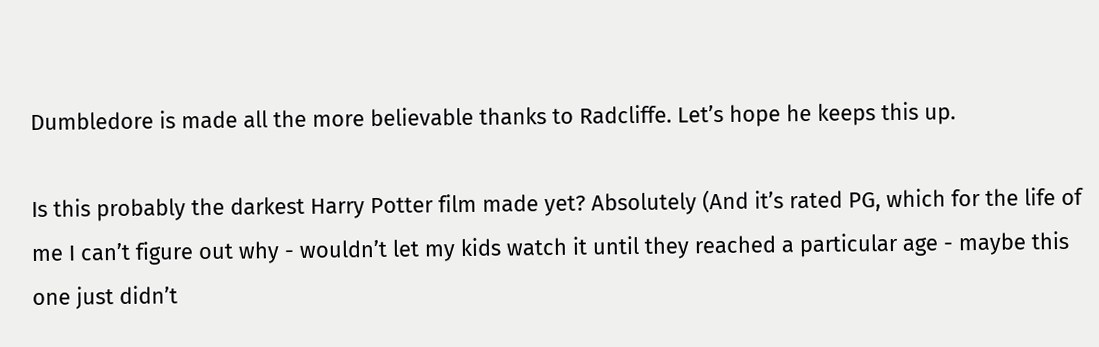Dumbledore is made all the more believable thanks to Radcliffe. Let’s hope he keeps this up.

Is this probably the darkest Harry Potter film made yet? Absolutely (And it’s rated PG, which for the life of me I can’t figure out why - wouldn’t let my kids watch it until they reached a particular age - maybe this one just didn’t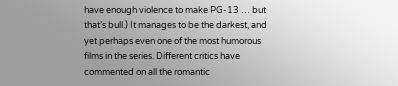have enough violence to make PG-13 … but that’s bull.) It manages to be the darkest, and yet perhaps even one of the most humorous films in the series. Different critics have commented on all the romantic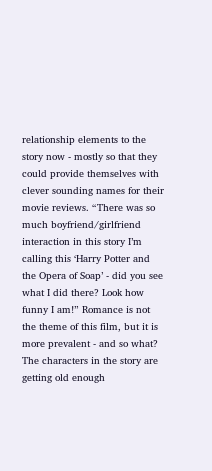relationship elements to the story now - mostly so that they could provide themselves with clever sounding names for their movie reviews. “There was so much boyfriend/girlfriend interaction in this story I’m calling this ‘Harry Potter and the Opera of Soap’ - did you see what I did there? Look how funny I am!” Romance is not the theme of this film, but it is more prevalent - and so what? The characters in the story are getting old enough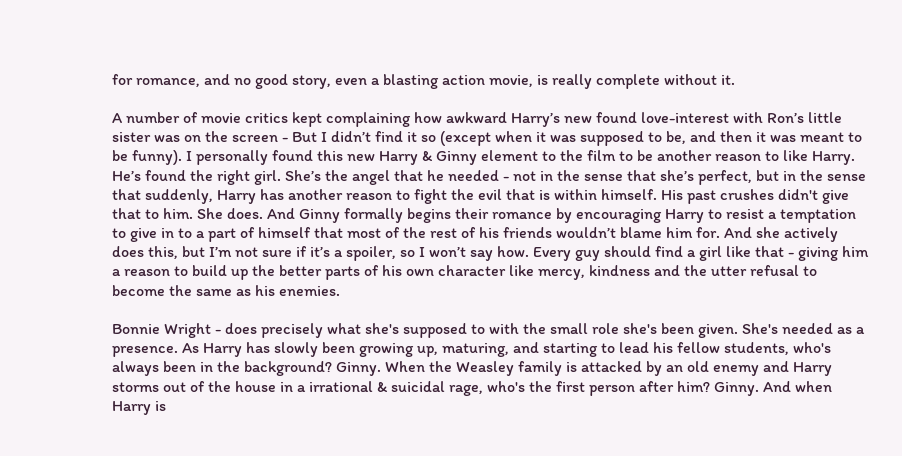for romance, and no good story, even a blasting action movie, is really complete without it.

A number of movie critics kept complaining how awkward Harry’s new found love-interest with Ron’s little sister was on the screen - But I didn’t find it so (except when it was supposed to be, and then it was meant to be funny). I personally found this new Harry & Ginny element to the film to be another reason to like Harry. He’s found the right girl. She’s the angel that he needed - not in the sense that she’s perfect, but in the sense that suddenly, Harry has another reason to fight the evil that is within himself. His past crushes didn't give that to him. She does. And Ginny formally begins their romance by encouraging Harry to resist a temptation to give in to a part of himself that most of the rest of his friends wouldn’t blame him for. And she actively does this, but I’m not sure if it’s a spoiler, so I won’t say how. Every guy should find a girl like that - giving him a reason to build up the better parts of his own character like mercy, kindness and the utter refusal to become the same as his enemies.

Bonnie Wright - does precisely what she's supposed to with the small role she's been given. She's needed as a presence. As Harry has slowly been growing up, maturing, and starting to lead his fellow students, who's always been in the background? Ginny. When the Weasley family is attacked by an old enemy and Harry storms out of the house in a irrational & suicidal rage, who's the first person after him? Ginny. And when Harry is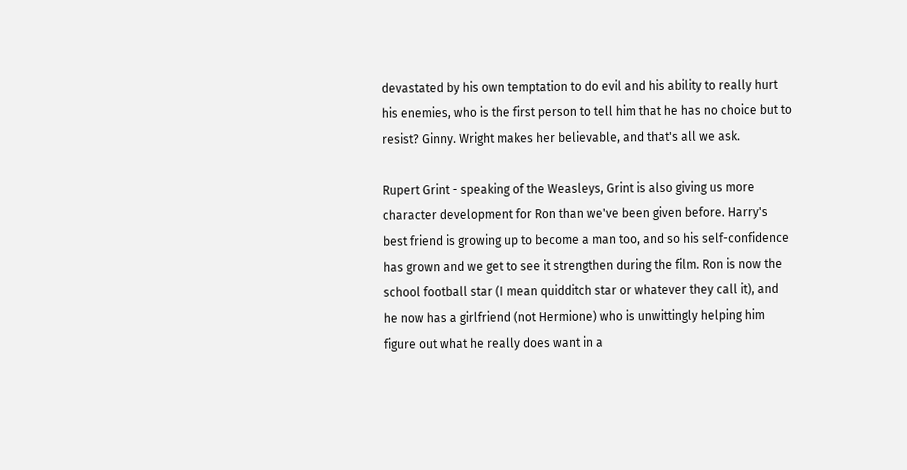devastated by his own temptation to do evil and his ability to really hurt his enemies, who is the first person to tell him that he has no choice but to resist? Ginny. Wright makes her believable, and that's all we ask.

Rupert Grint - speaking of the Weasleys, Grint is also giving us more character development for Ron than we've been given before. Harry's best friend is growing up to become a man too, and so his self-confidence has grown and we get to see it strengthen during the film. Ron is now the school football star (I mean quidditch star or whatever they call it), and he now has a girlfriend (not Hermione) who is unwittingly helping him figure out what he really does want in a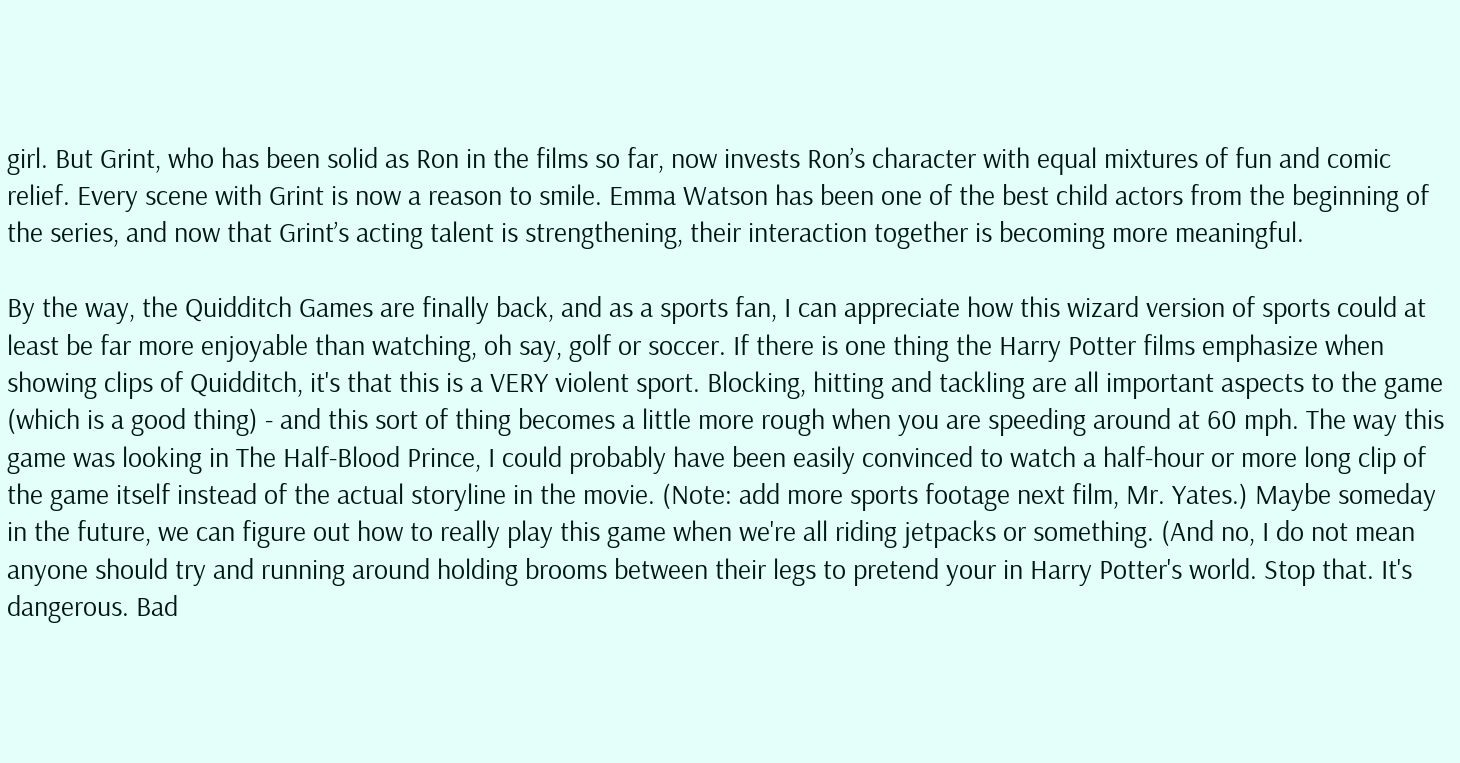girl. But Grint, who has been solid as Ron in the films so far, now invests Ron’s character with equal mixtures of fun and comic relief. Every scene with Grint is now a reason to smile. Emma Watson has been one of the best child actors from the beginning of the series, and now that Grint’s acting talent is strengthening, their interaction together is becoming more meaningful.

By the way, the Quidditch Games are finally back, and as a sports fan, I can appreciate how this wizard version of sports could at least be far more enjoyable than watching, oh say, golf or soccer. If there is one thing the Harry Potter films emphasize when showing clips of Quidditch, it's that this is a VERY violent sport. Blocking, hitting and tackling are all important aspects to the game (which is a good thing) - and this sort of thing becomes a little more rough when you are speeding around at 60 mph. The way this game was looking in The Half-Blood Prince, I could probably have been easily convinced to watch a half-hour or more long clip of the game itself instead of the actual storyline in the movie. (Note: add more sports footage next film, Mr. Yates.) Maybe someday in the future, we can figure out how to really play this game when we're all riding jetpacks or something. (And no, I do not mean anyone should try and running around holding brooms between their legs to pretend your in Harry Potter's world. Stop that. It's dangerous. Bad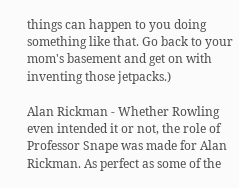things can happen to you doing something like that. Go back to your mom's basement and get on with inventing those jetpacks.)

Alan Rickman - Whether Rowling even intended it or not, the role of Professor Snape was made for Alan Rickman. As perfect as some of the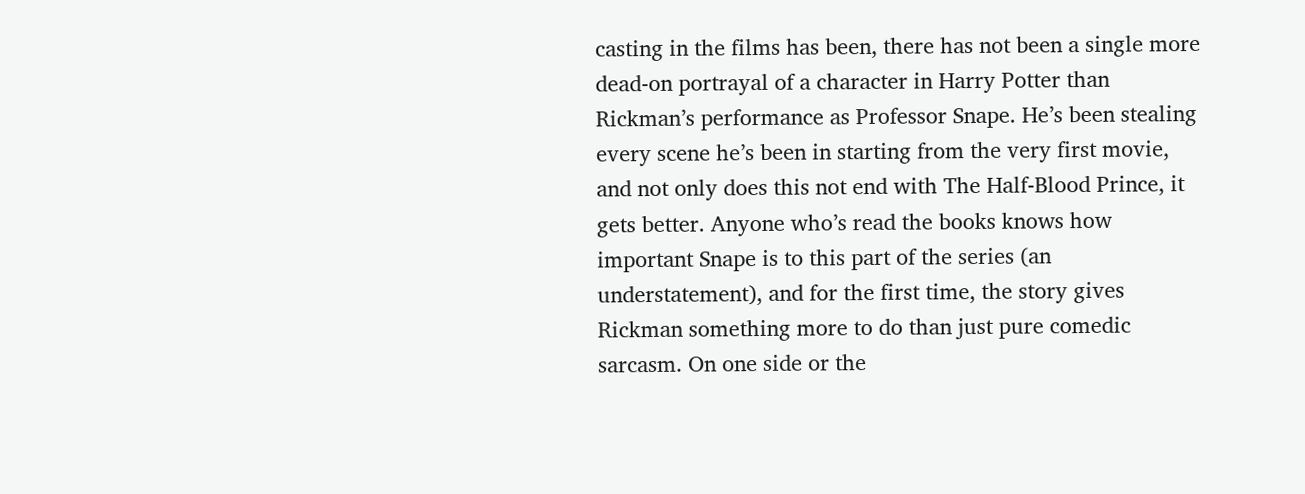casting in the films has been, there has not been a single more dead-on portrayal of a character in Harry Potter than Rickman’s performance as Professor Snape. He’s been stealing every scene he’s been in starting from the very first movie, and not only does this not end with The Half-Blood Prince, it gets better. Anyone who’s read the books knows how important Snape is to this part of the series (an understatement), and for the first time, the story gives Rickman something more to do than just pure comedic sarcasm. On one side or the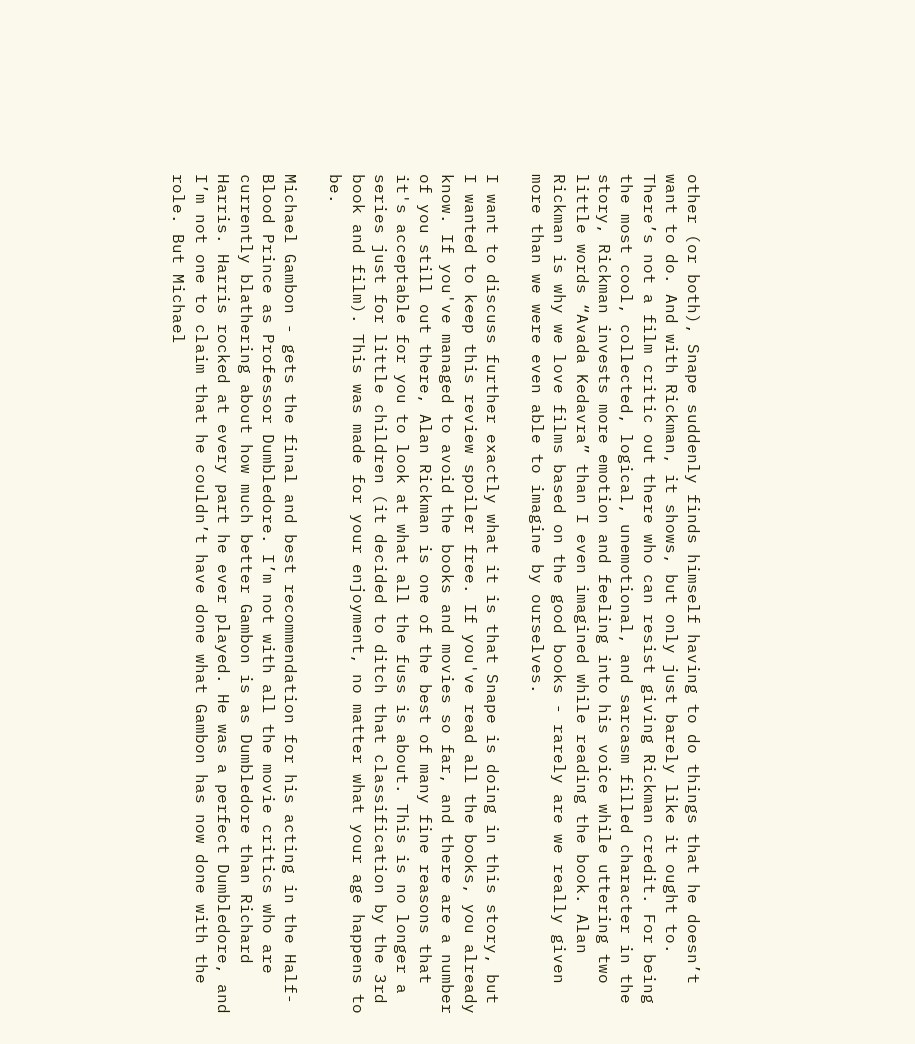other (or both), Snape suddenly finds himself having to do things that he doesn’t want to do. And with Rickman, it shows, but only just barely like it ought to. There’s not a film critic out there who can resist giving Rickman credit. For being the most cool, collected, logical, unemotional, and sarcasm filled character in the story, Rickman invests more emotion and feeling into his voice while uttering two little words “Avada Kedavra” than I even imagined while reading the book. Alan Rickman is why we love films based on the good books - rarely are we really given more than we were even able to imagine by ourselves.

I want to discuss further exactly what it is that Snape is doing in this story, but I wanted to keep this review spoiler free. If you've read all the books, you already know. If you've managed to avoid the books and movies so far, and there are a number of you still out there, Alan Rickman is one of the best of many fine reasons that it's acceptable for you to look at what all the fuss is about. This is no longer a series just for little children (it decided to ditch that classification by the 3rd book and film). This was made for your enjoyment, no matter what your age happens to be.

Michael Gambon - gets the final and best recommendation for his acting in the Half-Blood Prince as Professor Dumbledore. I’m not with all the movie critics who are currently blathering about how much better Gambon is as Dumbledore than Richard Harris. Harris rocked at every part he ever played. He was a perfect Dumbledore, and I’m not one to claim that he couldn’t have done what Gambon has now done with the role. But Michael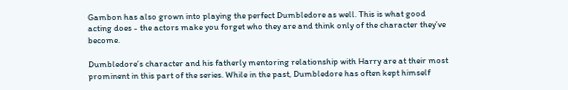Gambon has also grown into playing the perfect Dumbledore as well. This is what good acting does - the actors make you forget who they are and think only of the character they’ve become.

Dumbledore’s character and his fatherly mentoring relationship with Harry are at their most prominent in this part of the series. While in the past, Dumbledore has often kept himself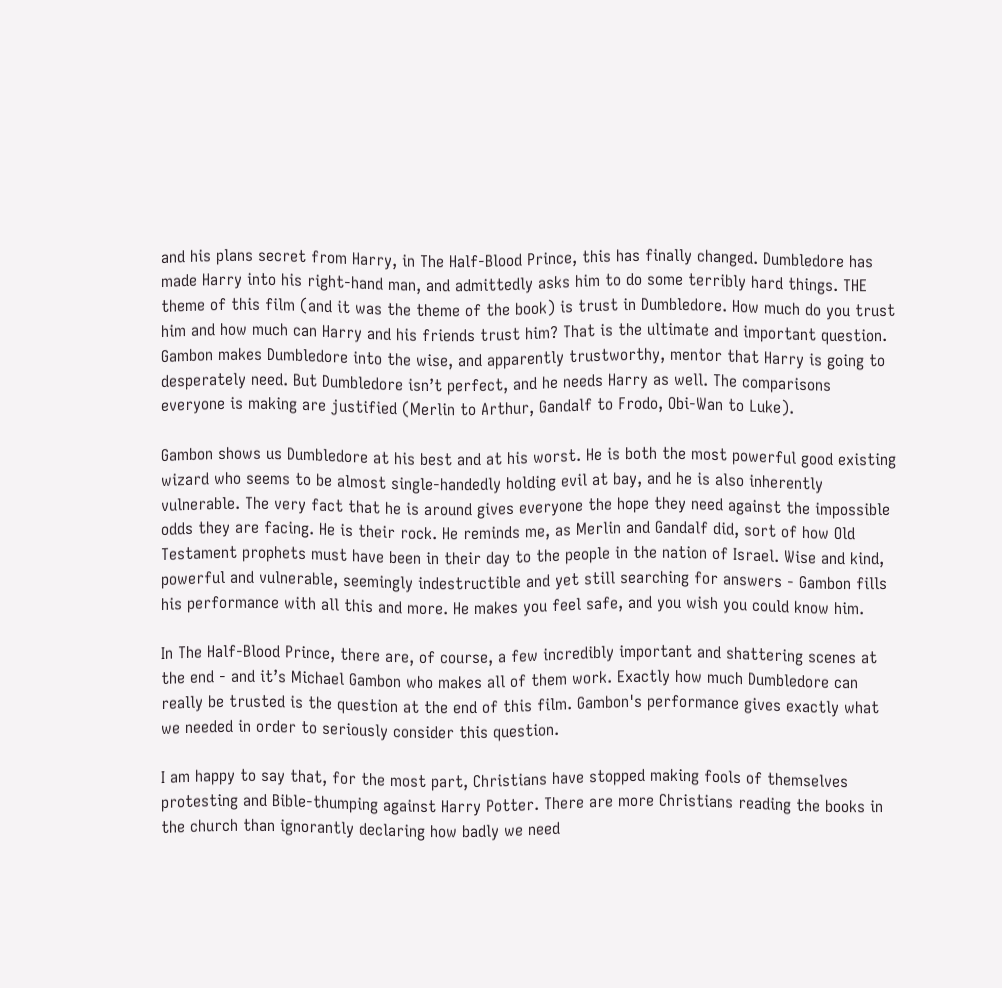and his plans secret from Harry, in The Half-Blood Prince, this has finally changed. Dumbledore has made Harry into his right-hand man, and admittedly asks him to do some terribly hard things. THE theme of this film (and it was the theme of the book) is trust in Dumbledore. How much do you trust him and how much can Harry and his friends trust him? That is the ultimate and important question. Gambon makes Dumbledore into the wise, and apparently trustworthy, mentor that Harry is going to desperately need. But Dumbledore isn’t perfect, and he needs Harry as well. The comparisons everyone is making are justified (Merlin to Arthur, Gandalf to Frodo, Obi-Wan to Luke).

Gambon shows us Dumbledore at his best and at his worst. He is both the most powerful good existing wizard who seems to be almost single-handedly holding evil at bay, and he is also inherently vulnerable. The very fact that he is around gives everyone the hope they need against the impossible odds they are facing. He is their rock. He reminds me, as Merlin and Gandalf did, sort of how Old Testament prophets must have been in their day to the people in the nation of Israel. Wise and kind, powerful and vulnerable, seemingly indestructible and yet still searching for answers - Gambon fills his performance with all this and more. He makes you feel safe, and you wish you could know him.

In The Half-Blood Prince, there are, of course, a few incredibly important and shattering scenes at the end - and it’s Michael Gambon who makes all of them work. Exactly how much Dumbledore can really be trusted is the question at the end of this film. Gambon's performance gives exactly what we needed in order to seriously consider this question.

I am happy to say that, for the most part, Christians have stopped making fools of themselves protesting and Bible-thumping against Harry Potter. There are more Christians reading the books in the church than ignorantly declaring how badly we need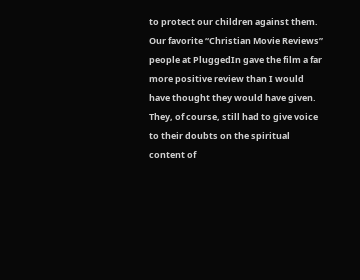to protect our children against them. Our favorite “Christian Movie Reviews” people at PluggedIn gave the film a far more positive review than I would have thought they would have given. They, of course, still had to give voice to their doubts on the spiritual content of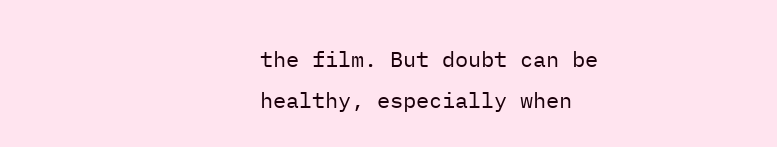the film. But doubt can be healthy, especially when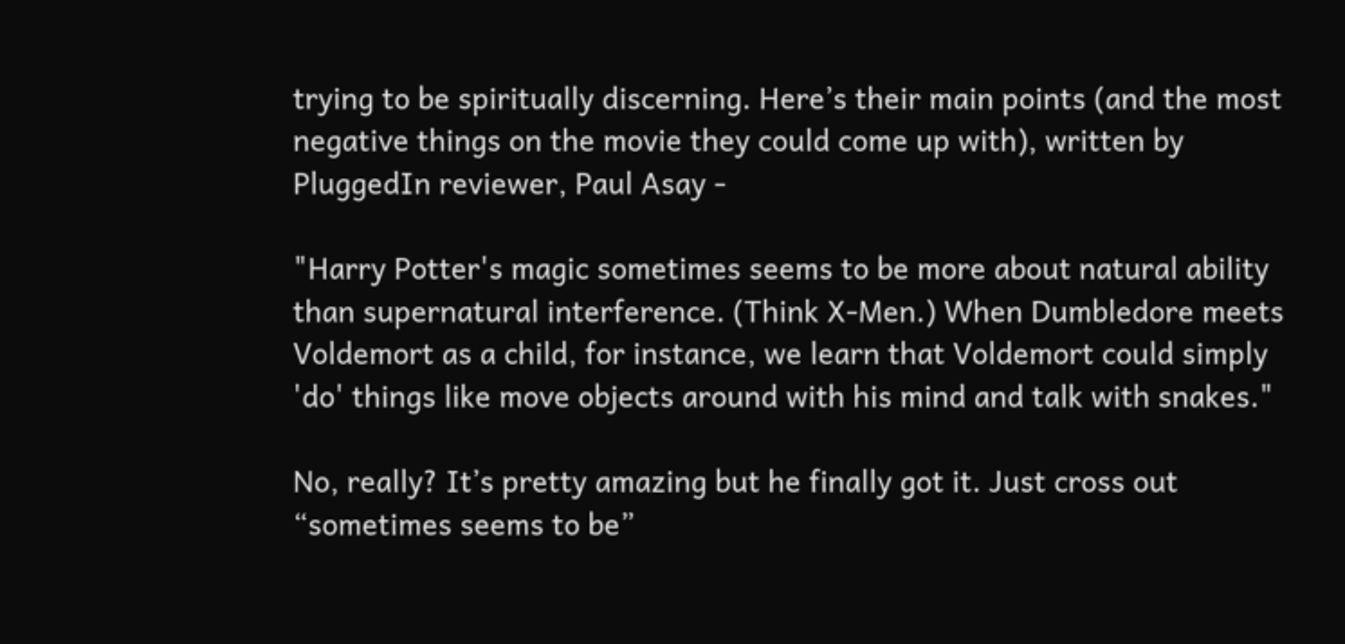trying to be spiritually discerning. Here’s their main points (and the most negative things on the movie they could come up with), written by PluggedIn reviewer, Paul Asay -

"Harry Potter's magic sometimes seems to be more about natural ability than supernatural interference. (Think X-Men.) When Dumbledore meets Voldemort as a child, for instance, we learn that Voldemort could simply 'do' things like move objects around with his mind and talk with snakes."

No, really? It’s pretty amazing but he finally got it. Just cross out “sometimes seems to be”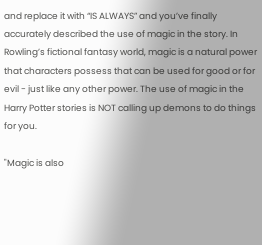and replace it with “IS ALWAYS” and you’ve finally accurately described the use of magic in the story. In Rowling’s fictional fantasy world, magic is a natural power that characters possess that can be used for good or for evil - just like any other power. The use of magic in the Harry Potter stories is NOT calling up demons to do things for you.

"Magic is also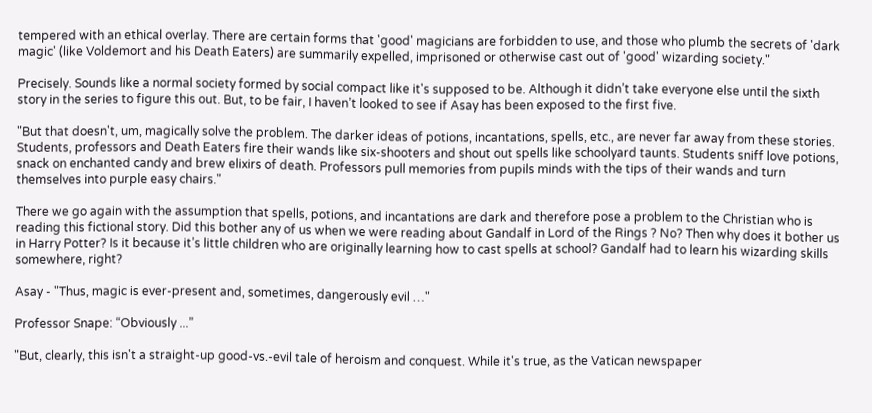tempered with an ethical overlay. There are certain forms that 'good' magicians are forbidden to use, and those who plumb the secrets of 'dark magic' (like Voldemort and his Death Eaters) are summarily expelled, imprisoned or otherwise cast out of 'good' wizarding society."

Precisely. Sounds like a normal society formed by social compact like it's supposed to be. Although it didn’t take everyone else until the sixth story in the series to figure this out. But, to be fair, I haven’t looked to see if Asay has been exposed to the first five.

"But that doesn't, um, magically solve the problem. The darker ideas of potions, incantations, spells, etc., are never far away from these stories. Students, professors and Death Eaters fire their wands like six-shooters and shout out spells like schoolyard taunts. Students sniff love potions, snack on enchanted candy and brew elixirs of death. Professors pull memories from pupils minds with the tips of their wands and turn themselves into purple easy chairs."

There we go again with the assumption that spells, potions, and incantations are dark and therefore pose a problem to the Christian who is reading this fictional story. Did this bother any of us when we were reading about Gandalf in Lord of the Rings ? No? Then why does it bother us in Harry Potter? Is it because it’s little children who are originally learning how to cast spells at school? Gandalf had to learn his wizarding skills somewhere, right?

Asay - "Thus, magic is ever-present and, sometimes, dangerously evil …"

Professor Snape: “Obviously ...”

"But, clearly, this isn't a straight-up good-vs.-evil tale of heroism and conquest. While it's true, as the Vatican newspaper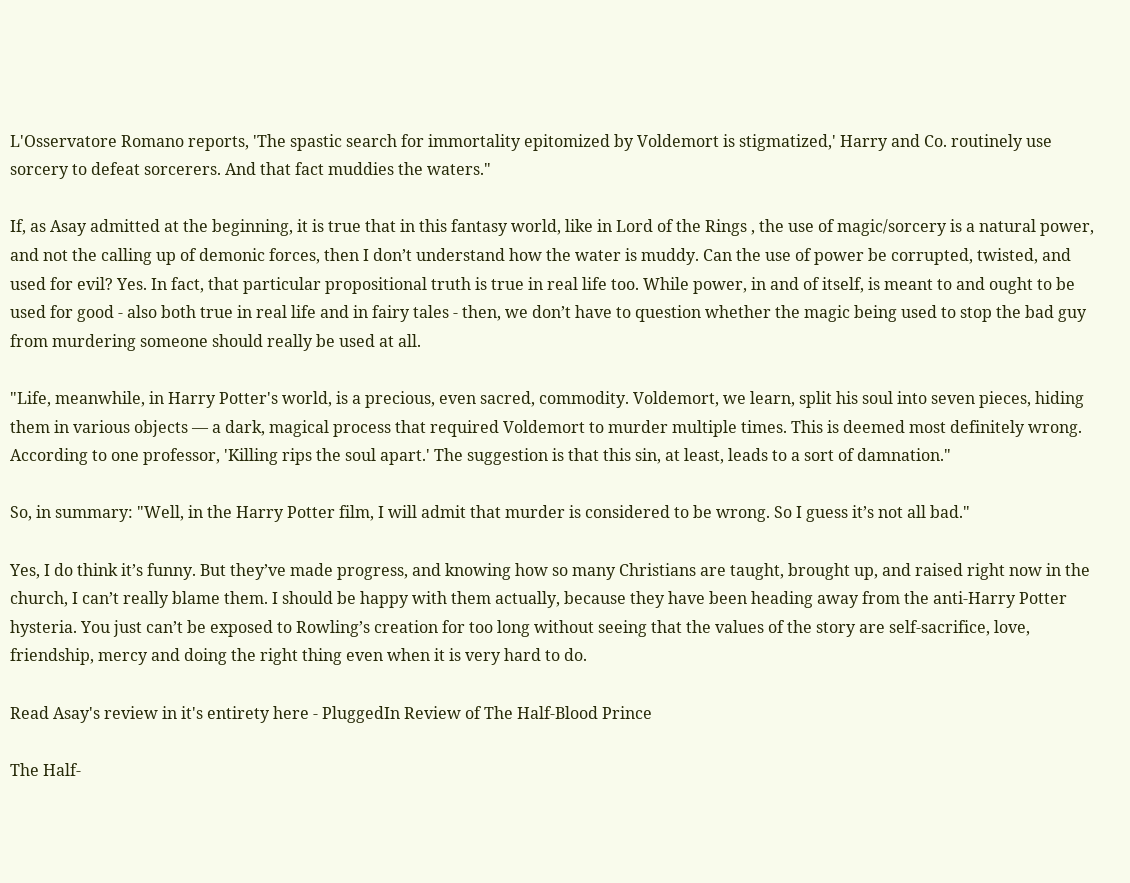L'Osservatore Romano reports, 'The spastic search for immortality epitomized by Voldemort is stigmatized,' Harry and Co. routinely use sorcery to defeat sorcerers. And that fact muddies the waters."

If, as Asay admitted at the beginning, it is true that in this fantasy world, like in Lord of the Rings , the use of magic/sorcery is a natural power, and not the calling up of demonic forces, then I don’t understand how the water is muddy. Can the use of power be corrupted, twisted, and used for evil? Yes. In fact, that particular propositional truth is true in real life too. While power, in and of itself, is meant to and ought to be used for good - also both true in real life and in fairy tales - then, we don’t have to question whether the magic being used to stop the bad guy from murdering someone should really be used at all.

"Life, meanwhile, in Harry Potter's world, is a precious, even sacred, commodity. Voldemort, we learn, split his soul into seven pieces, hiding them in various objects — a dark, magical process that required Voldemort to murder multiple times. This is deemed most definitely wrong. According to one professor, 'Killing rips the soul apart.' The suggestion is that this sin, at least, leads to a sort of damnation."

So, in summary: "Well, in the Harry Potter film, I will admit that murder is considered to be wrong. So I guess it’s not all bad."

Yes, I do think it’s funny. But they’ve made progress, and knowing how so many Christians are taught, brought up, and raised right now in the church, I can’t really blame them. I should be happy with them actually, because they have been heading away from the anti-Harry Potter hysteria. You just can’t be exposed to Rowling’s creation for too long without seeing that the values of the story are self-sacrifice, love, friendship, mercy and doing the right thing even when it is very hard to do.

Read Asay's review in it's entirety here - PluggedIn Review of The Half-Blood Prince

The Half-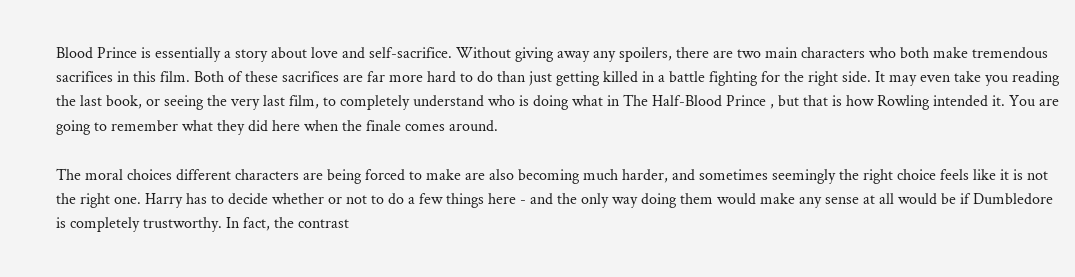Blood Prince is essentially a story about love and self-sacrifice. Without giving away any spoilers, there are two main characters who both make tremendous sacrifices in this film. Both of these sacrifices are far more hard to do than just getting killed in a battle fighting for the right side. It may even take you reading the last book, or seeing the very last film, to completely understand who is doing what in The Half-Blood Prince , but that is how Rowling intended it. You are going to remember what they did here when the finale comes around.

The moral choices different characters are being forced to make are also becoming much harder, and sometimes seemingly the right choice feels like it is not the right one. Harry has to decide whether or not to do a few things here - and the only way doing them would make any sense at all would be if Dumbledore is completely trustworthy. In fact, the contrast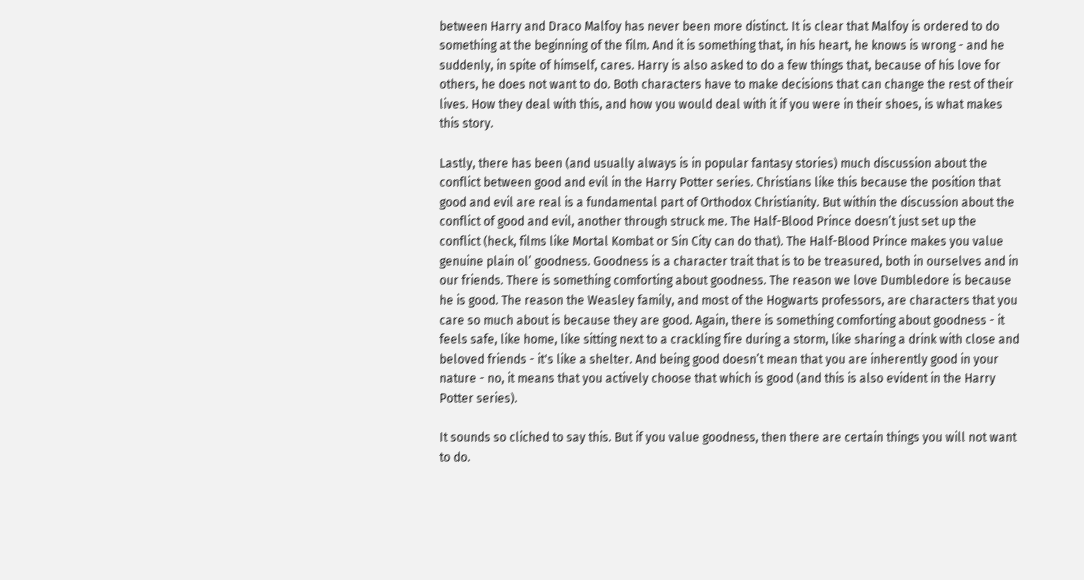between Harry and Draco Malfoy has never been more distinct. It is clear that Malfoy is ordered to do something at the beginning of the film. And it is something that, in his heart, he knows is wrong - and he suddenly, in spite of himself, cares. Harry is also asked to do a few things that, because of his love for others, he does not want to do. Both characters have to make decisions that can change the rest of their lives. How they deal with this, and how you would deal with it if you were in their shoes, is what makes this story.

Lastly, there has been (and usually always is in popular fantasy stories) much discussion about the conflict between good and evil in the Harry Potter series. Christians like this because the position that good and evil are real is a fundamental part of Orthodox Christianity. But within the discussion about the conflict of good and evil, another through struck me. The Half-Blood Prince doesn’t just set up the conflict (heck, films like Mortal Kombat or Sin City can do that). The Half-Blood Prince makes you value genuine plain ol’ goodness. Goodness is a character trait that is to be treasured, both in ourselves and in our friends. There is something comforting about goodness. The reason we love Dumbledore is because he is good. The reason the Weasley family, and most of the Hogwarts professors, are characters that you care so much about is because they are good. Again, there is something comforting about goodness - it feels safe, like home, like sitting next to a crackling fire during a storm, like sharing a drink with close and beloved friends - it's like a shelter. And being good doesn’t mean that you are inherently good in your nature - no, it means that you actively choose that which is good (and this is also evident in the Harry Potter series).

It sounds so cliched to say this. But if you value goodness, then there are certain things you will not want to do.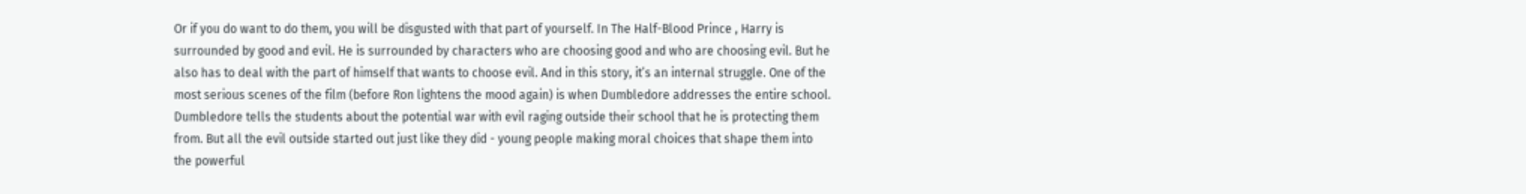Or if you do want to do them, you will be disgusted with that part of yourself. In The Half-Blood Prince , Harry is surrounded by good and evil. He is surrounded by characters who are choosing good and who are choosing evil. But he also has to deal with the part of himself that wants to choose evil. And in this story, it’s an internal struggle. One of the most serious scenes of the film (before Ron lightens the mood again) is when Dumbledore addresses the entire school. Dumbledore tells the students about the potential war with evil raging outside their school that he is protecting them from. But all the evil outside started out just like they did - young people making moral choices that shape them into the powerful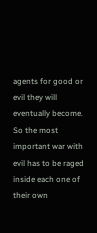agents for good or evil they will eventually become. So the most important war with evil has to be raged inside each one of their own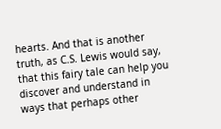hearts. And that is another truth, as C.S. Lewis would say, that this fairy tale can help you discover and understand in ways that perhaps other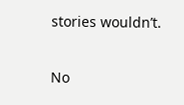stories wouldn’t.

No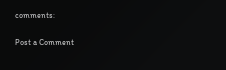comments:

Post a Comment